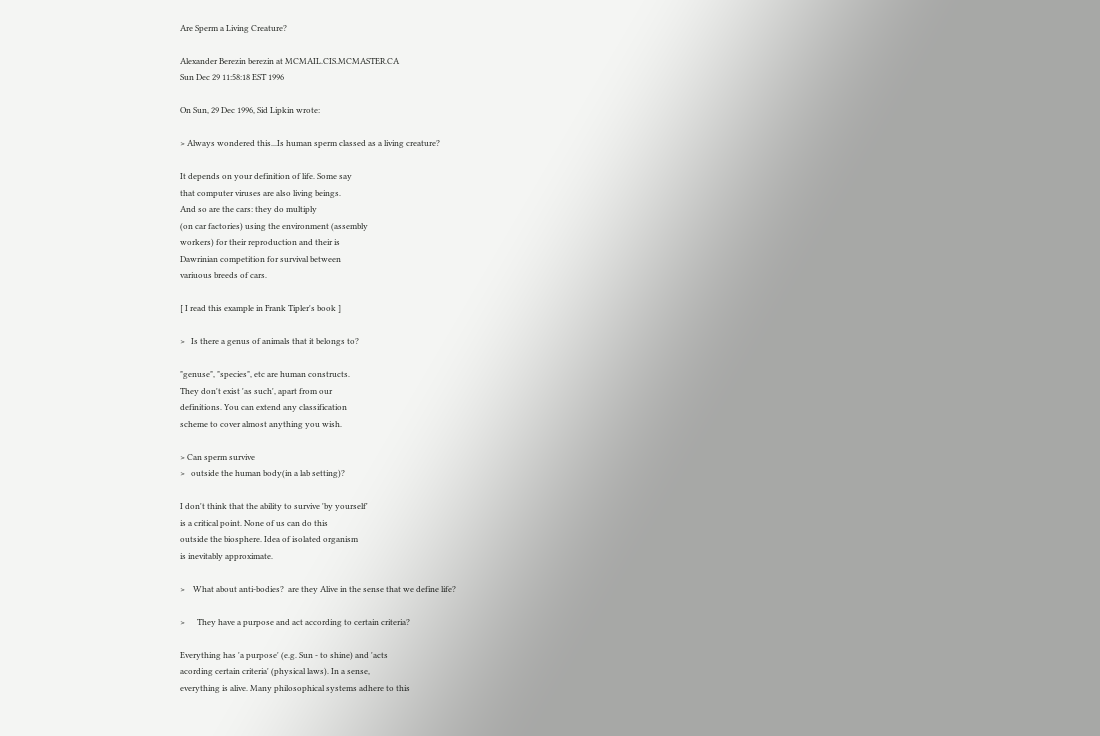Are Sperm a Living Creature?

Alexander Berezin berezin at MCMAIL.CIS.MCMASTER.CA
Sun Dec 29 11:58:18 EST 1996

On Sun, 29 Dec 1996, Sid Lipkin wrote:

> Always wondered this...Is human sperm classed as a living creature?

It depends on your definition of life. Some say
that computer viruses are also living beings.
And so are the cars: they do multiply
(on car factories) using the environment (assembly
workers) for their reproduction and their is
Dawrinian competition for survival between
variuous breeds of cars.

[ I read this example in Frank Tipler's book ]

>   Is there a genus of animals that it belongs to?

"genuse", "species", etc are human constructs.
They don't exist 'as such', apart from our
definitions. You can extend any classification
scheme to cover almost anything you wish.

> Can sperm survive
>   outside the human body(in a lab setting)?

I don't think that the ability to survive 'by yourself'
is a critical point. None of us can do this
outside the biosphere. Idea of isolated organism
is inevitably approximate.

>    What about anti-bodies?  are they Alive in the sense that we define life?

>      They have a purpose and act according to certain criteria?

Everything has 'a purpose' (e.g. Sun - to shine) and 'acts
acording certain criteria' (physical laws). In a sense,
everything is alive. Many philosophical systems adhere to this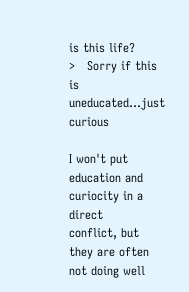is this life?
>   Sorry if this is uneducated...just curious

I won't put education and curiocity in a direct
conflict, but they are often not doing well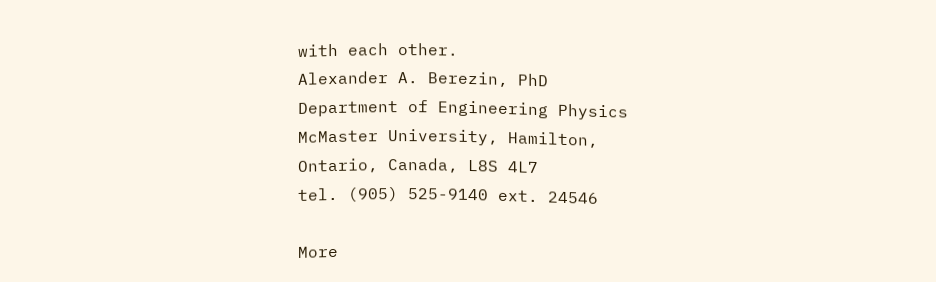with each other.
Alexander A. Berezin, PhD
Department of Engineering Physics
McMaster University, Hamilton,
Ontario, Canada, L8S 4L7
tel. (905) 525-9140 ext. 24546

More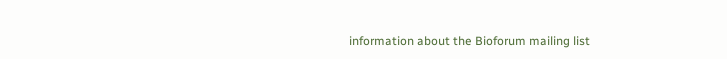information about the Bioforum mailing list